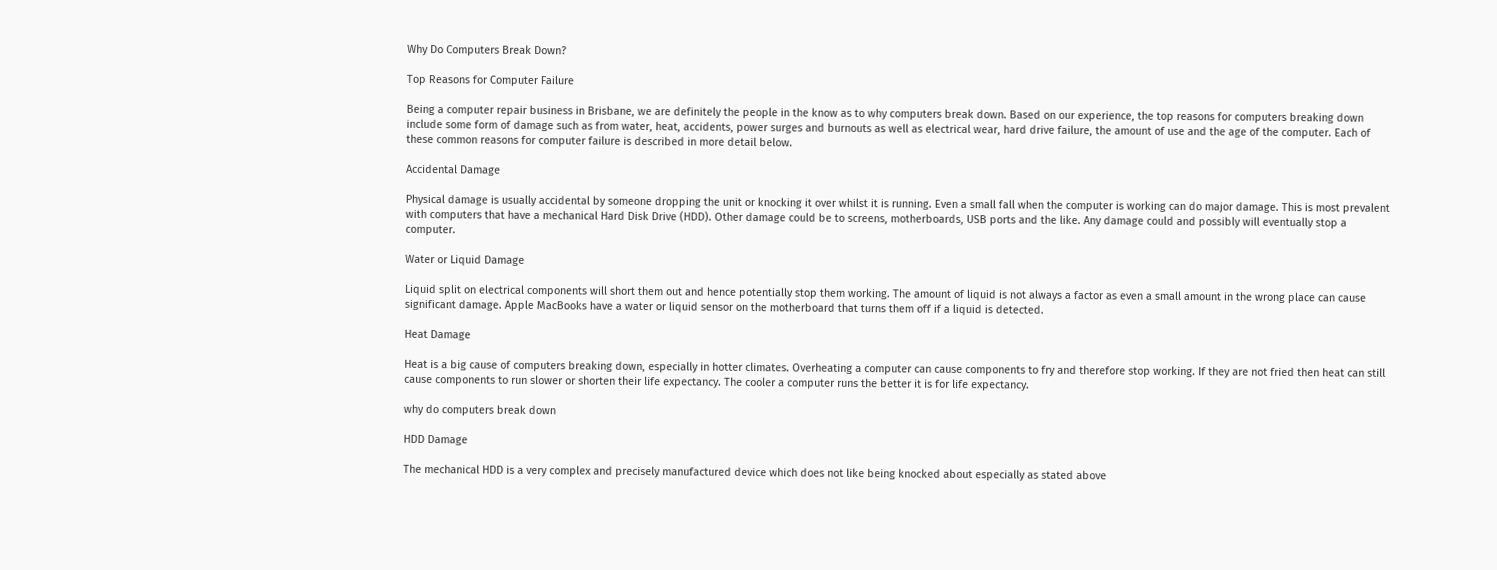Why Do Computers Break Down?

Top Reasons for Computer Failure

Being a computer repair business in Brisbane, we are definitely the people in the know as to why computers break down. Based on our experience, the top reasons for computers breaking down include some form of damage such as from water, heat, accidents, power surges and burnouts as well as electrical wear, hard drive failure, the amount of use and the age of the computer. Each of these common reasons for computer failure is described in more detail below.

Accidental Damage

Physical damage is usually accidental by someone dropping the unit or knocking it over whilst it is running. Even a small fall when the computer is working can do major damage. This is most prevalent with computers that have a mechanical Hard Disk Drive (HDD). Other damage could be to screens, motherboards, USB ports and the like. Any damage could and possibly will eventually stop a computer.

Water or Liquid Damage

Liquid split on electrical components will short them out and hence potentially stop them working. The amount of liquid is not always a factor as even a small amount in the wrong place can cause significant damage. Apple MacBooks have a water or liquid sensor on the motherboard that turns them off if a liquid is detected.

Heat Damage

Heat is a big cause of computers breaking down, especially in hotter climates. Overheating a computer can cause components to fry and therefore stop working. If they are not fried then heat can still cause components to run slower or shorten their life expectancy. The cooler a computer runs the better it is for life expectancy.

why do computers break down

HDD Damage

The mechanical HDD is a very complex and precisely manufactured device which does not like being knocked about especially as stated above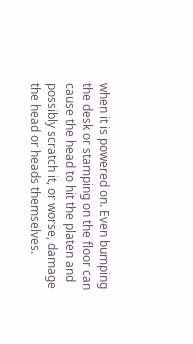when it is powered on. Even bumping the desk or stamping on the floor can cause the head to hit the platen and possibly scratch it, or worse, damage the head or heads themselves.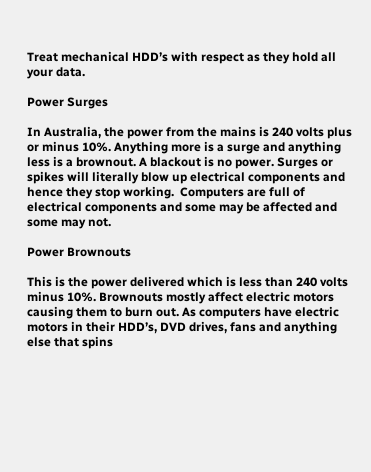Treat mechanical HDD’s with respect as they hold all your data.

Power Surges

In Australia, the power from the mains is 240 volts plus or minus 10%. Anything more is a surge and anything less is a brownout. A blackout is no power. Surges or spikes will literally blow up electrical components and hence they stop working.  Computers are full of electrical components and some may be affected and some may not.

Power Brownouts

This is the power delivered which is less than 240 volts minus 10%. Brownouts mostly affect electric motors causing them to burn out. As computers have electric motors in their HDD’s, DVD drives, fans and anything else that spins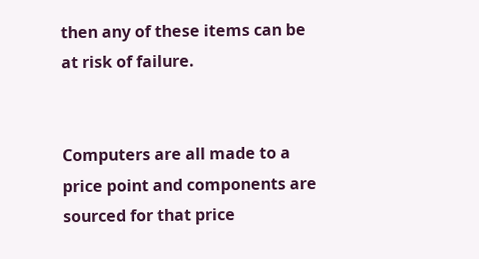then any of these items can be at risk of failure.


Computers are all made to a price point and components are sourced for that price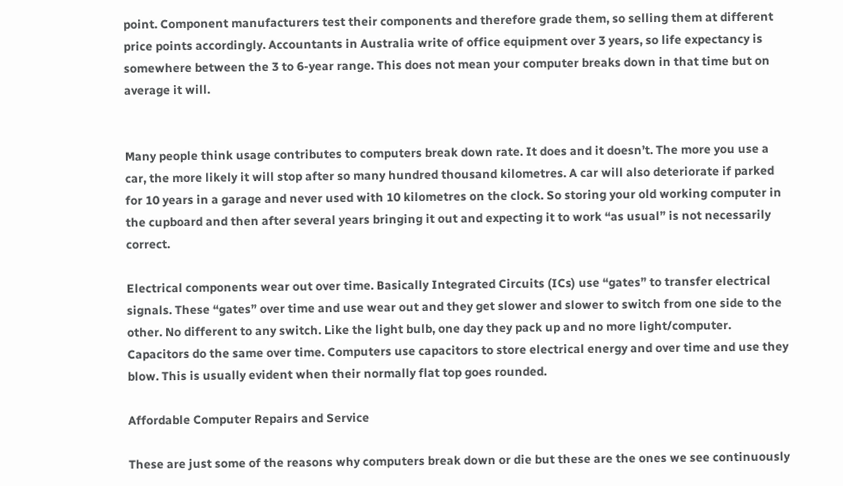point. Component manufacturers test their components and therefore grade them, so selling them at different price points accordingly. Accountants in Australia write of office equipment over 3 years, so life expectancy is somewhere between the 3 to 6-year range. This does not mean your computer breaks down in that time but on average it will.


Many people think usage contributes to computers break down rate. It does and it doesn’t. The more you use a car, the more likely it will stop after so many hundred thousand kilometres. A car will also deteriorate if parked for 10 years in a garage and never used with 10 kilometres on the clock. So storing your old working computer in the cupboard and then after several years bringing it out and expecting it to work “as usual” is not necessarily correct.

Electrical components wear out over time. Basically Integrated Circuits (ICs) use “gates” to transfer electrical signals. These “gates” over time and use wear out and they get slower and slower to switch from one side to the other. No different to any switch. Like the light bulb, one day they pack up and no more light/computer. Capacitors do the same over time. Computers use capacitors to store electrical energy and over time and use they blow. This is usually evident when their normally flat top goes rounded.

Affordable Computer Repairs and Service

These are just some of the reasons why computers break down or die but these are the ones we see continuously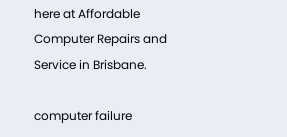here at Affordable Computer Repairs and Service in Brisbane.

computer failure